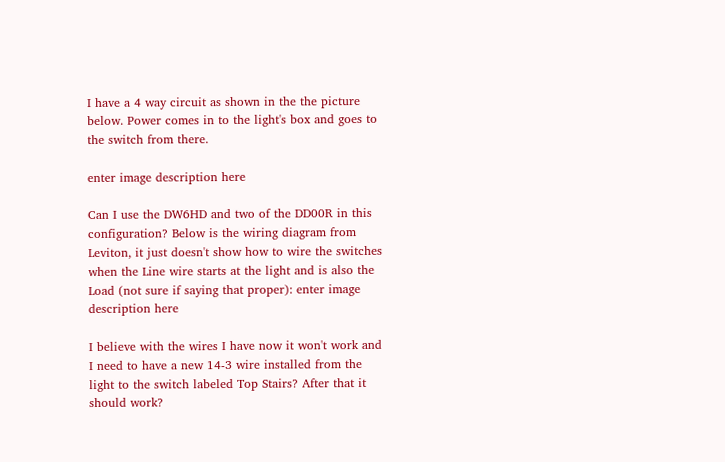I have a 4 way circuit as shown in the the picture below. Power comes in to the light's box and goes to the switch from there.

enter image description here

Can I use the DW6HD and two of the DD00R in this configuration? Below is the wiring diagram from Leviton, it just doesn't show how to wire the switches when the Line wire starts at the light and is also the Load (not sure if saying that proper): enter image description here

I believe with the wires I have now it won't work and I need to have a new 14-3 wire installed from the light to the switch labeled Top Stairs? After that it should work?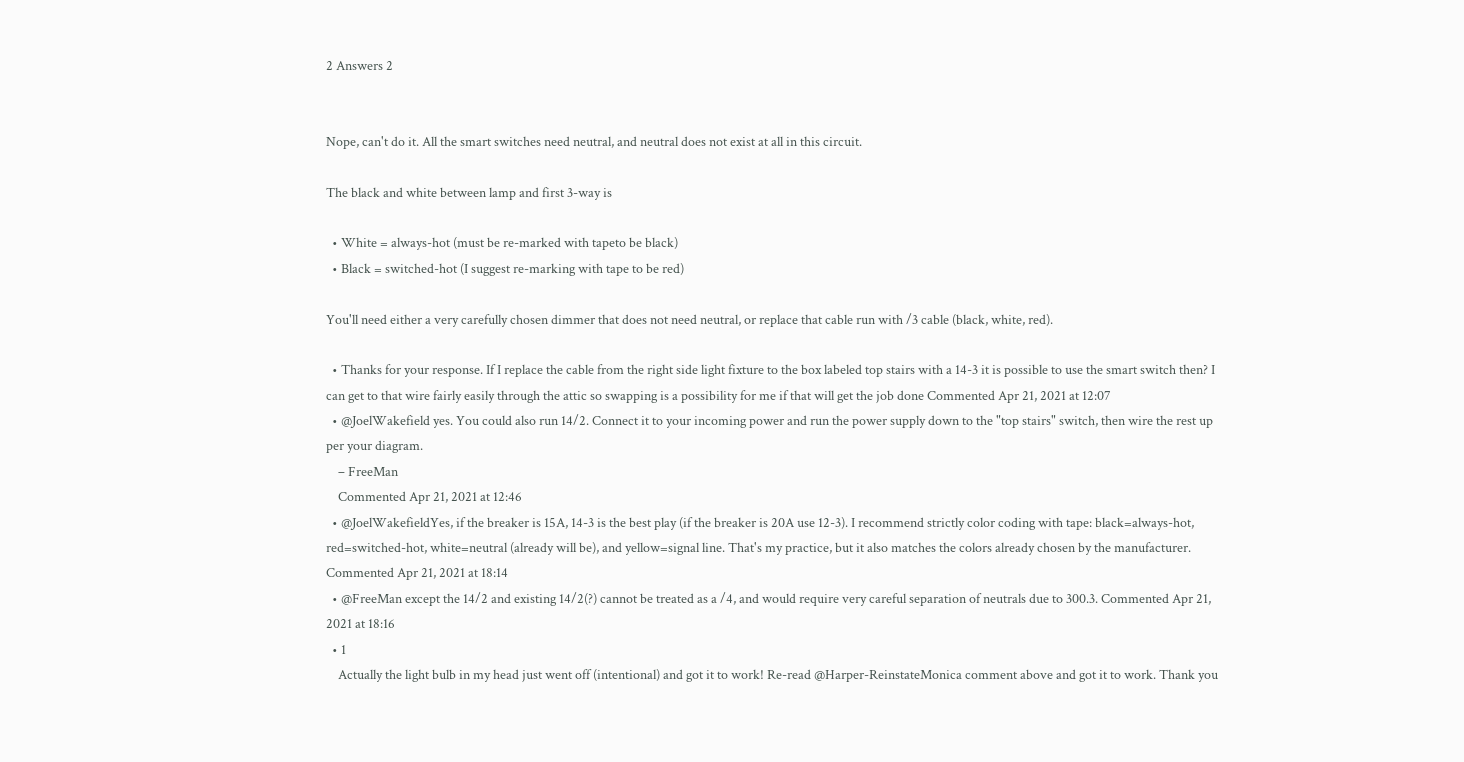2 Answers 2


Nope, can't do it. All the smart switches need neutral, and neutral does not exist at all in this circuit.

The black and white between lamp and first 3-way is

  • White = always-hot (must be re-marked with tapeto be black)
  • Black = switched-hot (I suggest re-marking with tape to be red)

You'll need either a very carefully chosen dimmer that does not need neutral, or replace that cable run with /3 cable (black, white, red).

  • Thanks for your response. If I replace the cable from the right side light fixture to the box labeled top stairs with a 14-3 it is possible to use the smart switch then? I can get to that wire fairly easily through the attic so swapping is a possibility for me if that will get the job done Commented Apr 21, 2021 at 12:07
  • @JoelWakefield yes. You could also run 14/2. Connect it to your incoming power and run the power supply down to the "top stairs" switch, then wire the rest up per your diagram.
    – FreeMan
    Commented Apr 21, 2021 at 12:46
  • @JoelWakefieldYes, if the breaker is 15A, 14-3 is the best play (if the breaker is 20A use 12-3). I recommend strictly color coding with tape: black=always-hot, red=switched-hot, white=neutral (already will be), and yellow=signal line. That's my practice, but it also matches the colors already chosen by the manufacturer. Commented Apr 21, 2021 at 18:14
  • @FreeMan except the 14/2 and existing 14/2(?) cannot be treated as a /4, and would require very careful separation of neutrals due to 300.3. Commented Apr 21, 2021 at 18:16
  • 1
    Actually the light bulb in my head just went off (intentional) and got it to work! Re-read @Harper-ReinstateMonica comment above and got it to work. Thank you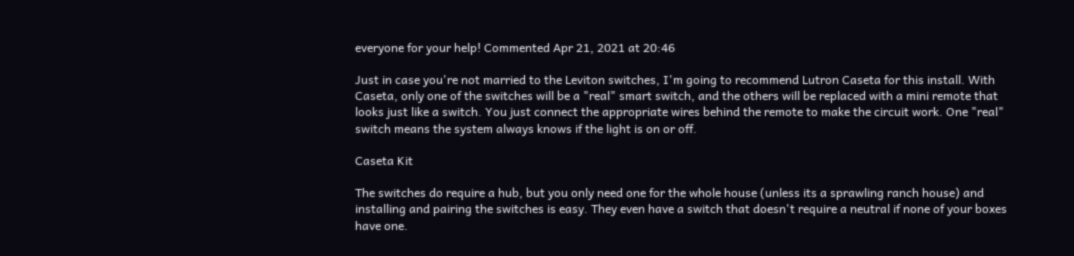everyone for your help! Commented Apr 21, 2021 at 20:46

Just in case you're not married to the Leviton switches, I'm going to recommend Lutron Caseta for this install. With Caseta, only one of the switches will be a "real" smart switch, and the others will be replaced with a mini remote that looks just like a switch. You just connect the appropriate wires behind the remote to make the circuit work. One "real" switch means the system always knows if the light is on or off.

Caseta Kit

The switches do require a hub, but you only need one for the whole house (unless its a sprawling ranch house) and installing and pairing the switches is easy. They even have a switch that doesn't require a neutral if none of your boxes have one.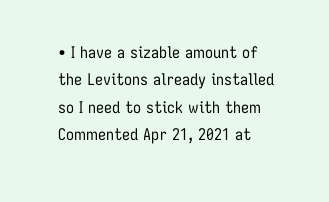• I have a sizable amount of the Levitons already installed so I need to stick with them Commented Apr 21, 2021 at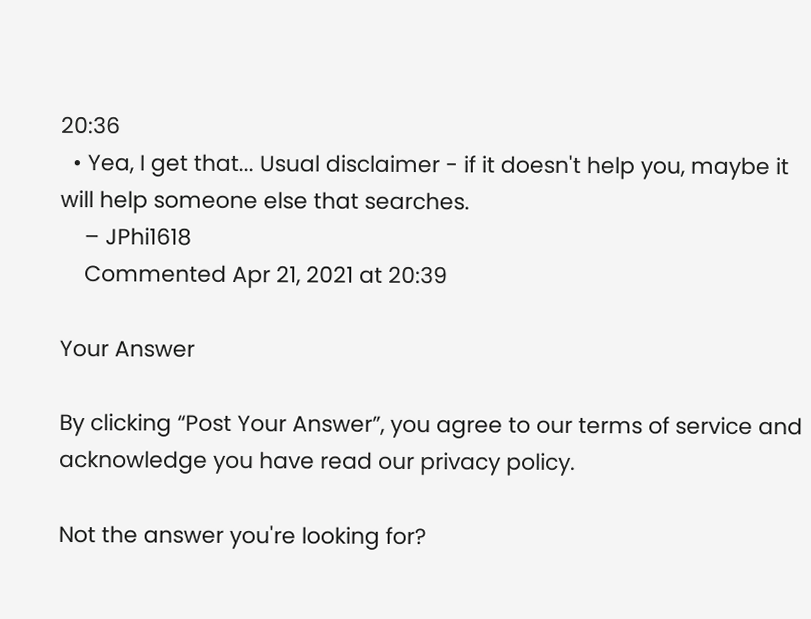20:36
  • Yea, I get that... Usual disclaimer - if it doesn't help you, maybe it will help someone else that searches.
    – JPhi1618
    Commented Apr 21, 2021 at 20:39

Your Answer

By clicking “Post Your Answer”, you agree to our terms of service and acknowledge you have read our privacy policy.

Not the answer you're looking for?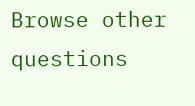Browse other questions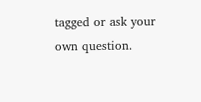tagged or ask your own question.